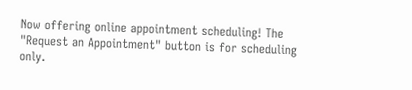Now offering online appointment scheduling! The "Request an Appointment" button is for scheduling only.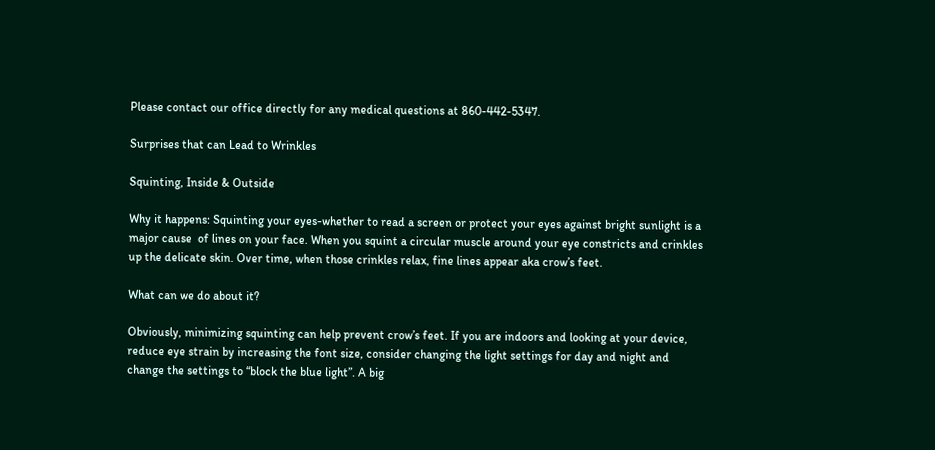Please contact our office directly for any medical questions at 860-442-5347.

Surprises that can Lead to Wrinkles

Squinting, Inside & Outside

Why it happens: Squinting your eyes-whether to read a screen or protect your eyes against bright sunlight is a major cause  of lines on your face. When you squint a circular muscle around your eye constricts and crinkles up the delicate skin. Over time, when those crinkles relax, fine lines appear aka crow’s feet.

What can we do about it?

Obviously, minimizing squinting can help prevent crow’s feet. If you are indoors and looking at your device, reduce eye strain by increasing the font size, consider changing the light settings for day and night and change the settings to “block the blue light”. A big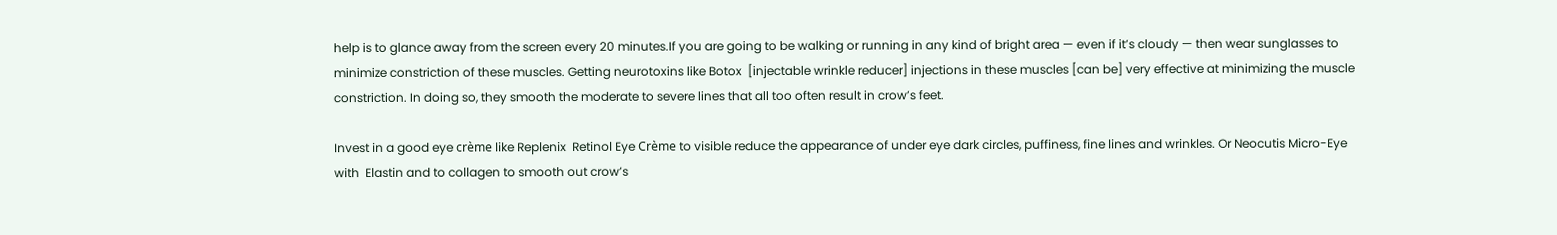help is to glance away from the screen every 20 minutes.If you are going to be walking or running in any kind of bright area — even if it’s cloudy — then wear sunglasses to minimize constriction of these muscles. Getting neurotoxins like Botox  [injectable wrinkle reducer] injections in these muscles [can be] very effective at minimizing the muscle constriction. In doing so, they smooth the moderate to severe lines that all too often result in crow’s feet.

Invest in a good eye crème like Replenix  Retinol Eye Crème to visible reduce the appearance of under eye dark circles, puffiness, fine lines and wrinkles. Or Neocutis Micro-Eye with  Elastin and to collagen to smooth out crow’s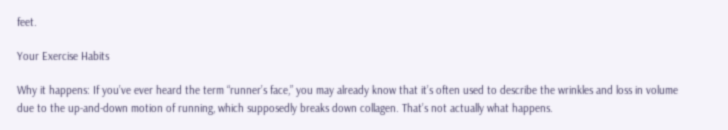feet.

Your Exercise Habits

Why it happens: If you’ve ever heard the term “runner’s face,” you may already know that it’s often used to describe the wrinkles and loss in volume due to the up-and-down motion of running, which supposedly breaks down collagen. That’s not actually what happens.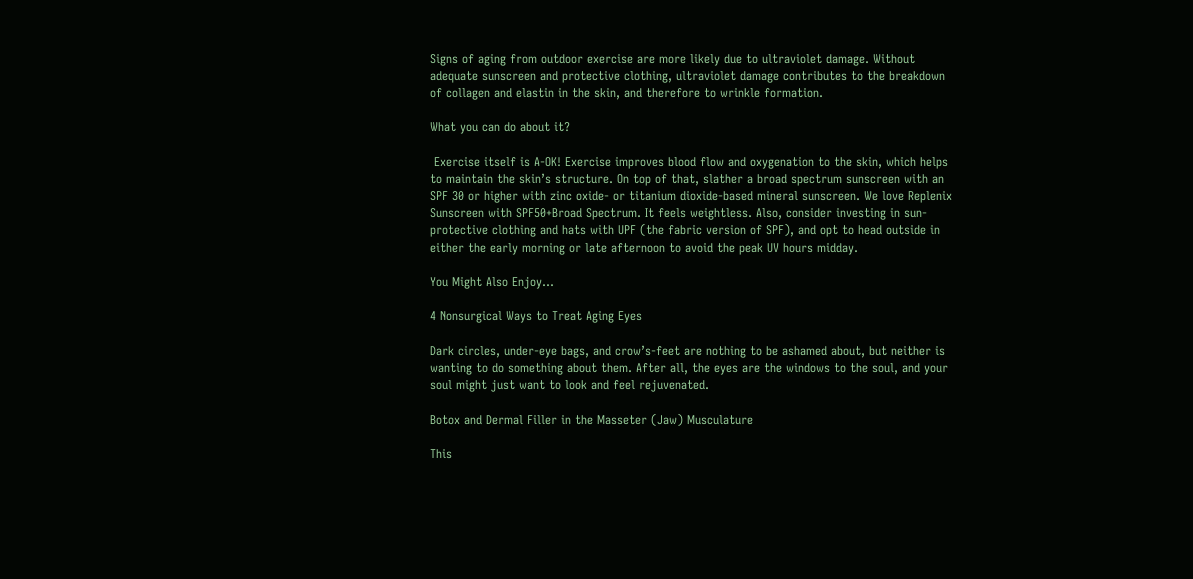Signs of aging from outdoor exercise are more likely due to ultraviolet damage. Without adequate sunscreen and protective clothing, ultraviolet damage contributes to the breakdown of collagen and elastin in the skin, and therefore to wrinkle formation.

What you can do about it?

 Exercise itself is A-OK! Exercise improves blood flow and oxygenation to the skin, which helps to maintain the skin’s structure. On top of that, slather a broad spectrum sunscreen with an SPF 30 or higher with zinc oxide- or titanium dioxide-based mineral sunscreen. We love Replenix Sunscreen with SPF50+Broad Spectrum. It feels weightless. Also, consider investing in sun-protective clothing and hats with UPF (the fabric version of SPF), and opt to head outside in either the early morning or late afternoon to avoid the peak UV hours midday.

You Might Also Enjoy...

4 Nonsurgical Ways to Treat Aging Eyes

Dark circles, under-eye bags, and crow’s-feet are nothing to be ashamed about, but neither is wanting to do something about them. After all, the eyes are the windows to the soul, and your soul might just want to look and feel rejuvenated.

Botox and Dermal Filler in the Masseter (Jaw) Musculature

This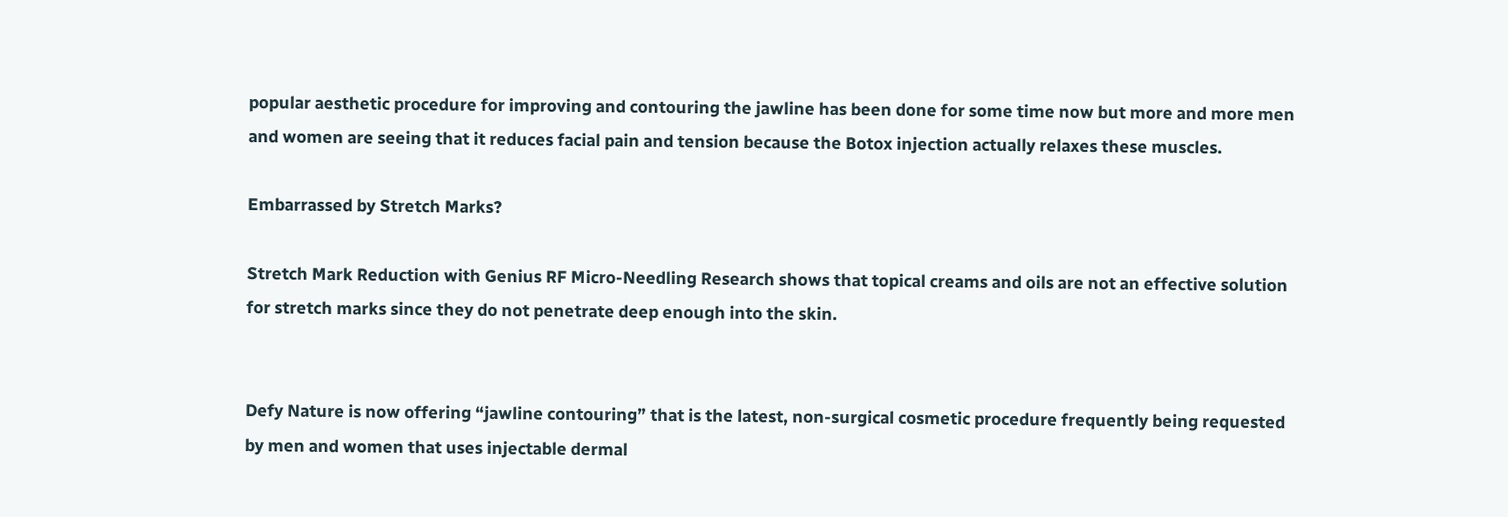popular aesthetic procedure for improving and contouring the jawline has been done for some time now but more and more men and women are seeing that it reduces facial pain and tension because the Botox injection actually relaxes these muscles.

Embarrassed by Stretch Marks?

Stretch Mark Reduction with Genius RF Micro-Needling Research shows that topical creams and oils are not an effective solution for stretch marks since they do not penetrate deep enough into the skin.


Defy Nature is now offering “jawline contouring” that is the latest, non-surgical cosmetic procedure frequently being requested by men and women that uses injectable dermal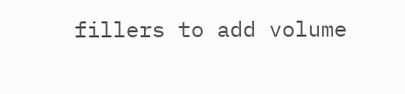fillers to add volume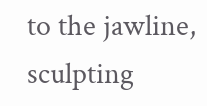to the jawline, sculpting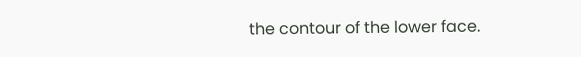the contour of the lower face.